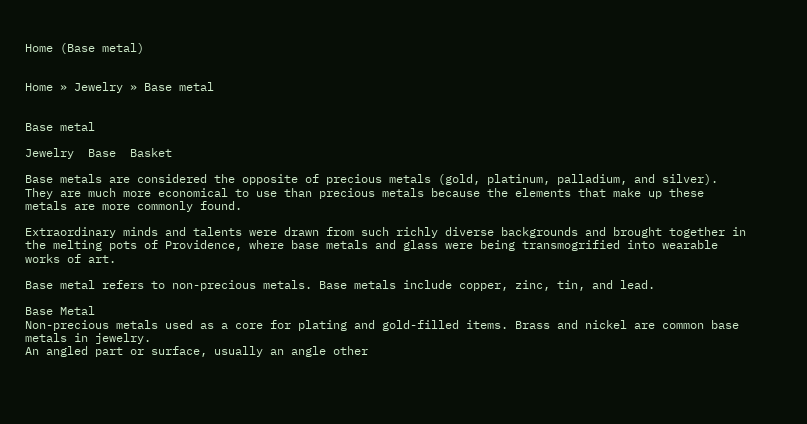Home (Base metal)


Home » Jewelry » Base metal


Base metal

Jewelry  Base  Basket

Base metals are considered the opposite of precious metals (gold, platinum, palladium, and silver). They are much more economical to use than precious metals because the elements that make up these metals are more commonly found.

Extraordinary minds and talents were drawn from such richly diverse backgrounds and brought together in the melting pots of Providence, where base metals and glass were being transmogrified into wearable works of art.

Base metal refers to non-precious metals. Base metals include copper, zinc, tin, and lead.

Base Metal
Non-precious metals used as a core for plating and gold-filled items. Brass and nickel are common base metals in jewelry.
An angled part or surface, usually an angle other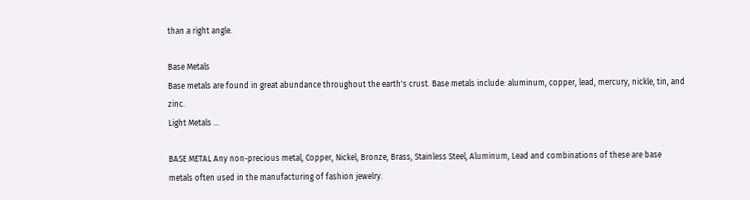than a right angle.

Base Metals
Base metals are found in great abundance throughout the earth's crust. Base metals include: aluminum, copper, lead, mercury, nickle, tin, and zinc.
Light Metals ...

BASE METAL Any non-precious metal, Copper, Nickel, Bronze, Brass, Stainless Steel, Aluminum, Lead and combinations of these are base metals often used in the manufacturing of fashion jewelry.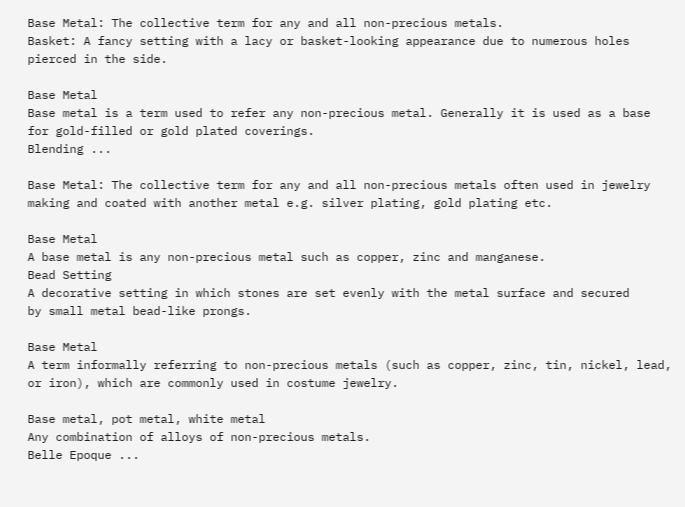Base Metal: The collective term for any and all non-precious metals.
Basket: A fancy setting with a lacy or basket-looking appearance due to numerous holes pierced in the side.

Base Metal
Base metal is a term used to refer any non-precious metal. Generally it is used as a base for gold-filled or gold plated coverings.
Blending ...

Base Metal: The collective term for any and all non-precious metals often used in jewelry making and coated with another metal e.g. silver plating, gold plating etc.

Base Metal
A base metal is any non-precious metal such as copper, zinc and manganese.
Bead Setting
A decorative setting in which stones are set evenly with the metal surface and secured
by small metal bead-like prongs.

Base Metal
A term informally referring to non-precious metals (such as copper, zinc, tin, nickel, lead, or iron), which are commonly used in costume jewelry.

Base metal, pot metal, white metal
Any combination of alloys of non-precious metals.
Belle Epoque ...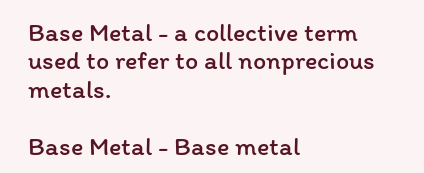Base Metal - a collective term used to refer to all nonprecious metals.

Base Metal - Base metal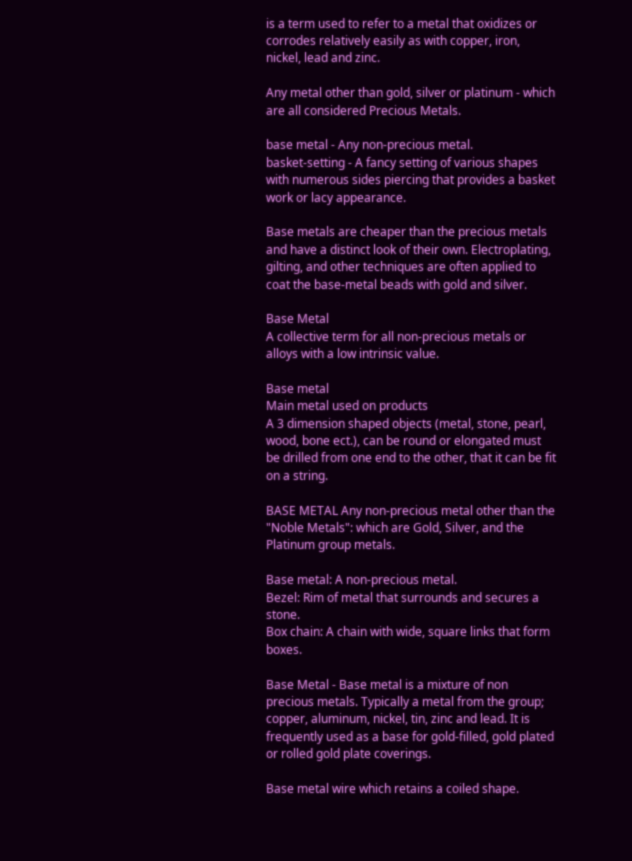is a term used to refer to a metal that oxidizes or corrodes relatively easily as with copper, iron, nickel, lead and zinc.

Any metal other than gold, silver or platinum - which are all considered Precious Metals.

base metal - Any non-precious metal.
basket-setting - A fancy setting of various shapes with numerous sides piercing that provides a basket work or lacy appearance.

Base metals are cheaper than the precious metals and have a distinct look of their own. Electroplating, gilting, and other techniques are often applied to coat the base-metal beads with gold and silver.

Base Metal
A collective term for all non-precious metals or alloys with a low intrinsic value.

Base metal
Main metal used on products
A 3 dimension shaped objects (metal, stone, pearl, wood, bone ect.), can be round or elongated must be drilled from one end to the other, that it can be fit on a string.

BASE METAL Any non-precious metal other than the "Noble Metals": which are Gold, Silver, and the Platinum group metals.

Base metal: A non-precious metal.
Bezel: Rim of metal that surrounds and secures a stone.
Box chain: A chain with wide, square links that form boxes.

Base Metal - Base metal is a mixture of non precious metals. Typically a metal from the group; copper, aluminum, nickel, tin, zinc and lead. It is frequently used as a base for gold-filled, gold plated or rolled gold plate coverings.

Base metal wire which retains a coiled shape.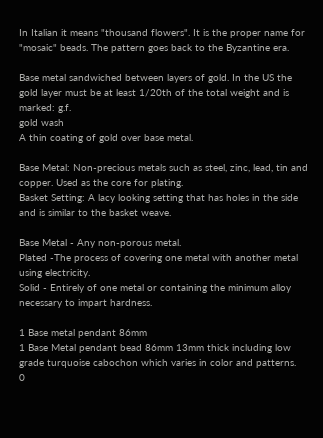In Italian it means "thousand flowers". It is the proper name for "mosaic" beads. The pattern goes back to the Byzantine era.

Base metal sandwiched between layers of gold. In the US the gold layer must be at least 1/20th of the total weight and is marked: g.f.
gold wash
A thin coating of gold over base metal.

Base Metal: Non-precious metals such as steel, zinc, lead, tin and copper. Used as the core for plating.
Basket Setting: A lacy looking setting that has holes in the side and is similar to the basket weave.

Base Metal - Any non-porous metal.
Plated -The process of covering one metal with another metal using electricity.
Solid - Entirely of one metal or containing the minimum alloy necessary to impart hardness.

1 Base metal pendant 86mm
1 Base Metal pendant bead 86mm 13mm thick including low grade turquoise cabochon which varies in color and patterns.
0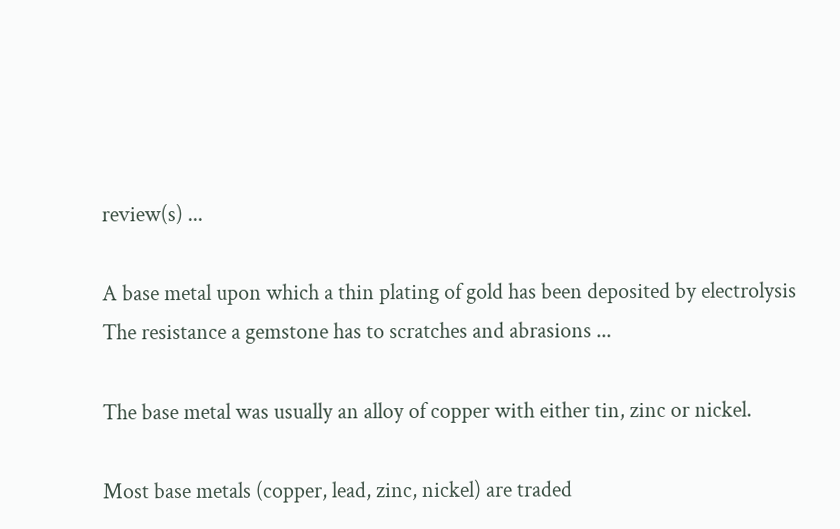review(s) ...

A base metal upon which a thin plating of gold has been deposited by electrolysis
The resistance a gemstone has to scratches and abrasions ...

The base metal was usually an alloy of copper with either tin, zinc or nickel.

Most base metals (copper, lead, zinc, nickel) are traded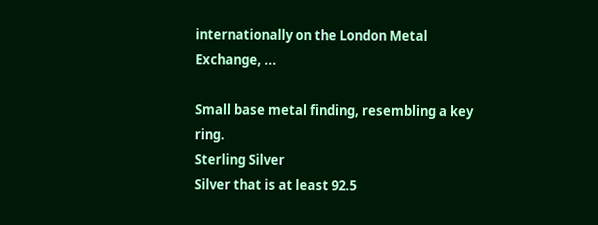internationally on the London Metal Exchange, ...

Small base metal finding, resembling a key ring.
Sterling Silver
Silver that is at least 92.5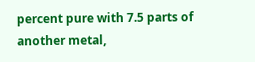percent pure with 7.5 parts of another metal,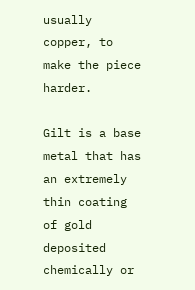usually copper, to make the piece harder.

Gilt is a base metal that has an extremely thin coating of gold deposited chemically or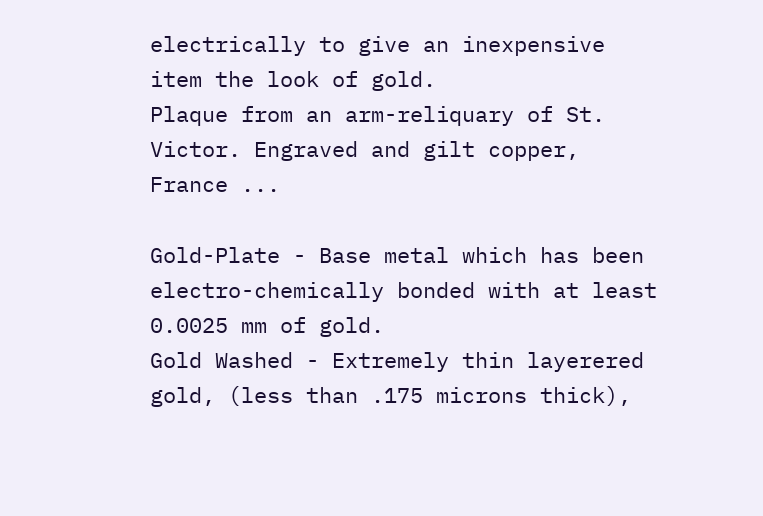electrically to give an inexpensive item the look of gold.
Plaque from an arm-reliquary of St. Victor. Engraved and gilt copper, France ...

Gold-Plate - Base metal which has been electro-chemically bonded with at least 0.0025 mm of gold.
Gold Washed - Extremely thin layerered gold, (less than .175 microns thick),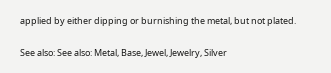applied by either dipping or burnishing the metal, but not plated.

See also: See also: Metal, Base, Jewel, Jewelry, Silver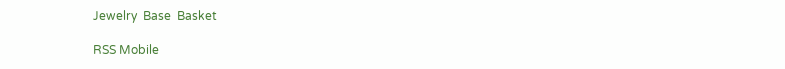Jewelry  Base  Basket

RSS Mobile